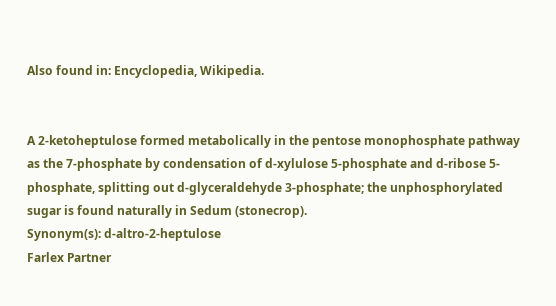Also found in: Encyclopedia, Wikipedia.


A 2-ketoheptulose formed metabolically in the pentose monophosphate pathway as the 7-phosphate by condensation of d-xylulose 5-phosphate and d-ribose 5-phosphate, splitting out d-glyceraldehyde 3-phosphate; the unphosphorylated sugar is found naturally in Sedum (stonecrop).
Synonym(s): d-altro-2-heptulose
Farlex Partner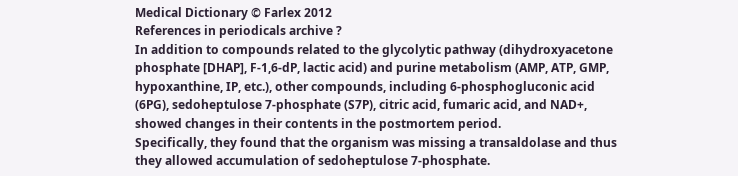Medical Dictionary © Farlex 2012
References in periodicals archive ?
In addition to compounds related to the glycolytic pathway (dihydroxyacetone phosphate [DHAP], F-1,6-dP, lactic acid) and purine metabolism (AMP, ATP, GMP, hypoxanthine, IP, etc.), other compounds, including 6-phosphogluconic acid (6PG), sedoheptulose 7-phosphate (S7P), citric acid, fumaric acid, and NAD+, showed changes in their contents in the postmortem period.
Specifically, they found that the organism was missing a transaldolase and thus they allowed accumulation of sedoheptulose 7-phosphate.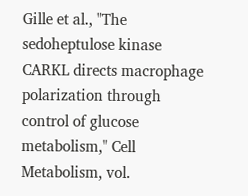Gille et al., "The sedoheptulose kinase CARKL directs macrophage polarization through control of glucose metabolism," Cell Metabolism, vol.